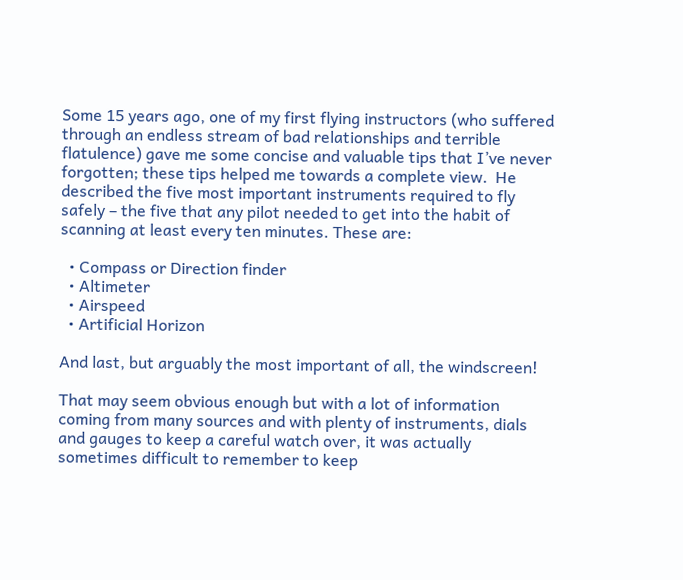Some 15 years ago, one of my first flying instructors (who suffered through an endless stream of bad relationships and terrible flatulence) gave me some concise and valuable tips that I’ve never forgotten; these tips helped me towards a complete view.  He described the five most important instruments required to fly safely – the five that any pilot needed to get into the habit of scanning at least every ten minutes. These are:

  • Compass or Direction finder
  • Altimeter
  • Airspeed
  • Artificial Horizon

And last, but arguably the most important of all, the windscreen!

That may seem obvious enough but with a lot of information coming from many sources and with plenty of instruments, dials and gauges to keep a careful watch over, it was actually sometimes difficult to remember to keep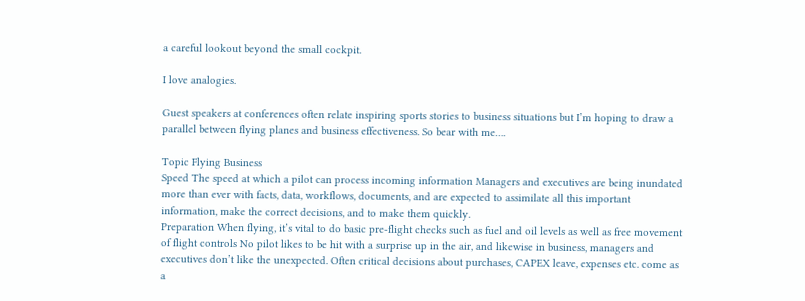a careful lookout beyond the small cockpit.

I love analogies.

Guest speakers at conferences often relate inspiring sports stories to business situations but I’m hoping to draw a parallel between flying planes and business effectiveness. So bear with me….

Topic Flying Business
Speed The speed at which a pilot can process incoming information Managers and executives are being inundated more than ever with facts, data, workflows, documents, and are expected to assimilate all this important information, make the correct decisions, and to make them quickly.
Preparation When flying, it’s vital to do basic pre-flight checks such as fuel and oil levels as well as free movement of flight controls No pilot likes to be hit with a surprise up in the air, and likewise in business, managers and executives don’t like the unexpected. Often critical decisions about purchases, CAPEX leave, expenses etc. come as a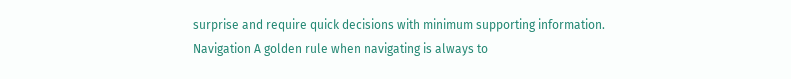surprise and require quick decisions with minimum supporting information.
Navigation A golden rule when navigating is always to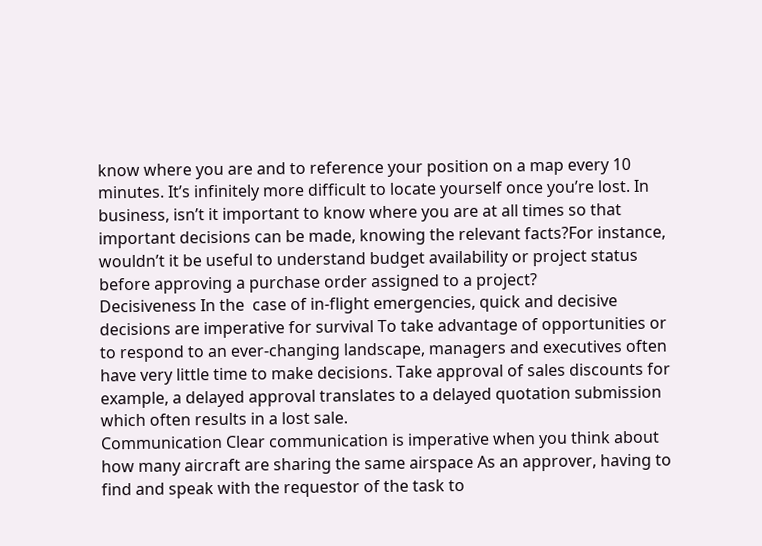know where you are and to reference your position on a map every 10 minutes. It’s infinitely more difficult to locate yourself once you’re lost. In business, isn’t it important to know where you are at all times so that important decisions can be made, knowing the relevant facts?For instance, wouldn’t it be useful to understand budget availability or project status before approving a purchase order assigned to a project?
Decisiveness In the  case of in-flight emergencies, quick and decisive decisions are imperative for survival To take advantage of opportunities or to respond to an ever-changing landscape, managers and executives often have very little time to make decisions. Take approval of sales discounts for example, a delayed approval translates to a delayed quotation submission which often results in a lost sale.
Communication Clear communication is imperative when you think about how many aircraft are sharing the same airspace As an approver, having to find and speak with the requestor of the task to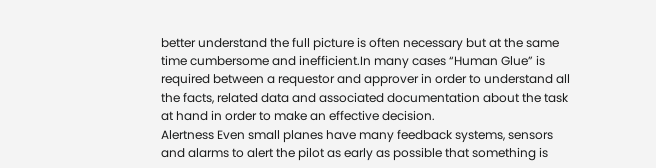better understand the full picture is often necessary but at the same time cumbersome and inefficient.In many cases “Human Glue” is required between a requestor and approver in order to understand all the facts, related data and associated documentation about the task at hand in order to make an effective decision.
Alertness Even small planes have many feedback systems, sensors and alarms to alert the pilot as early as possible that something is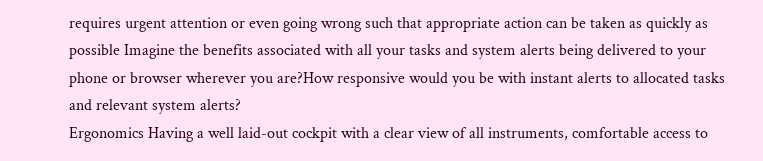requires urgent attention or even going wrong such that appropriate action can be taken as quickly as possible Imagine the benefits associated with all your tasks and system alerts being delivered to your phone or browser wherever you are?How responsive would you be with instant alerts to allocated tasks and relevant system alerts?
Ergonomics Having a well laid-out cockpit with a clear view of all instruments, comfortable access to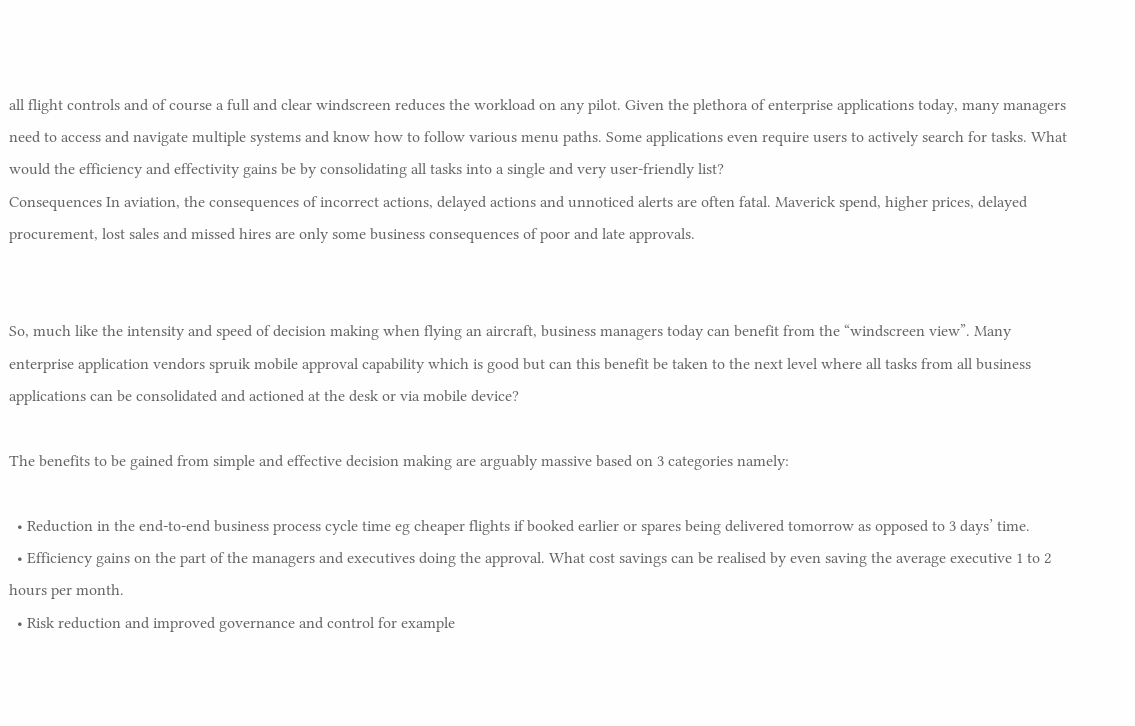all flight controls and of course a full and clear windscreen reduces the workload on any pilot. Given the plethora of enterprise applications today, many managers need to access and navigate multiple systems and know how to follow various menu paths. Some applications even require users to actively search for tasks. What would the efficiency and effectivity gains be by consolidating all tasks into a single and very user-friendly list?
Consequences In aviation, the consequences of incorrect actions, delayed actions and unnoticed alerts are often fatal. Maverick spend, higher prices, delayed procurement, lost sales and missed hires are only some business consequences of poor and late approvals.


So, much like the intensity and speed of decision making when flying an aircraft, business managers today can benefit from the “windscreen view”. Many enterprise application vendors spruik mobile approval capability which is good but can this benefit be taken to the next level where all tasks from all business applications can be consolidated and actioned at the desk or via mobile device?

The benefits to be gained from simple and effective decision making are arguably massive based on 3 categories namely:

  • Reduction in the end-to-end business process cycle time eg cheaper flights if booked earlier or spares being delivered tomorrow as opposed to 3 days’ time.
  • Efficiency gains on the part of the managers and executives doing the approval. What cost savings can be realised by even saving the average executive 1 to 2 hours per month.
  • Risk reduction and improved governance and control for example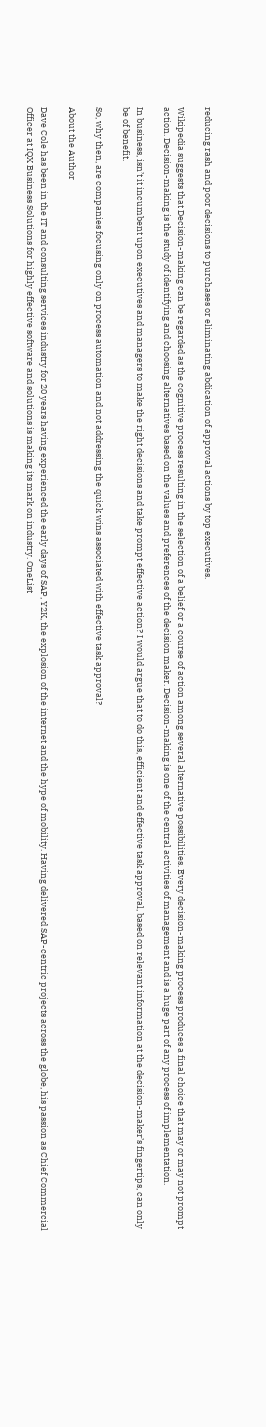reducing rash and poor decisions to purchases or eliminating abdication of approval actions by top executives.

Wikipedia suggests that Decision-making can be regarded as the cognitive process resulting in the selection of a belief or a course of action among several alternative possibilities. Every decision-making process produces a final choice that may or may not prompt action. Decision-making is the study of identifying and choosing alternatives based on the values and preferences of the decision maker. Decision-making is one of the central activities of management and is a huge part of any process of implementation.

In business, isn’t it incumbent upon executives and managers to make the right decisions and take prompt effective action? I would argue that to do this, efficient and effective task approval, based on relevant information at the decision-maker’s fingertips, can only be of benefit.

So, why then, are companies focusing only on process automation and not addressing the quick wins associated with effective task approval?

About the Author

Dave Cole has been in the IT and consulting services industry for 20 years having experienced the early days of SAP, Y2K, the explosion of the internet and the hype of mobility. Having delivered SAP-centric projects across the globe, his passion as Chief Commercial Officer at IQX Business Solutions for highly effective software and solutions is making its mark on industry. OneList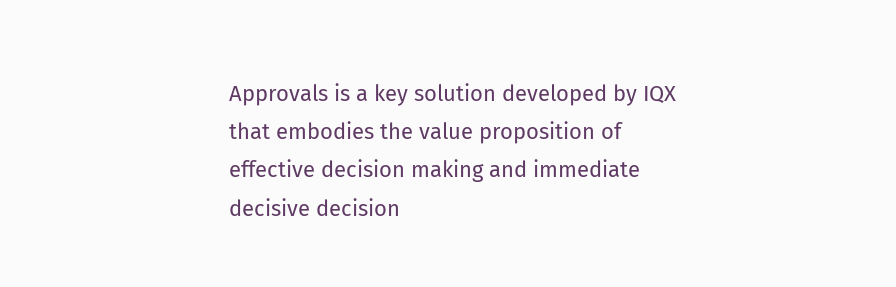Approvals is a key solution developed by IQX that embodies the value proposition of effective decision making and immediate decisive decision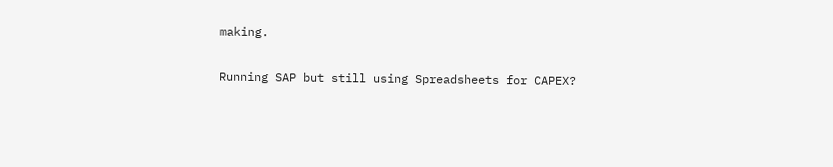making.

Running SAP but still using Spreadsheets for CAPEX?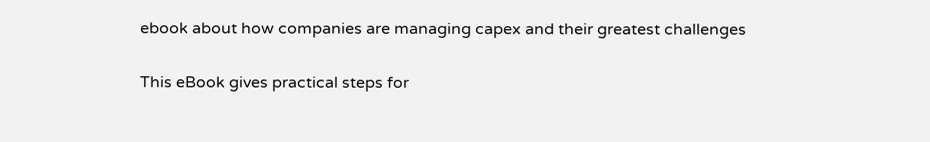ebook about how companies are managing capex and their greatest challenges

This eBook gives practical steps for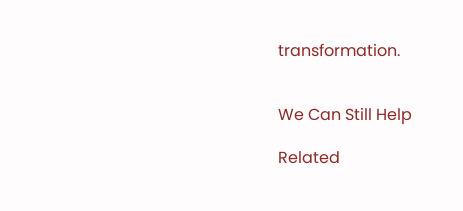transformation.


We Can Still Help

Related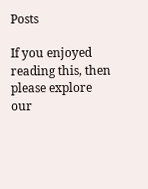Posts

If you enjoyed reading this, then please explore our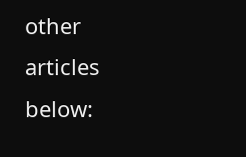other articles below: